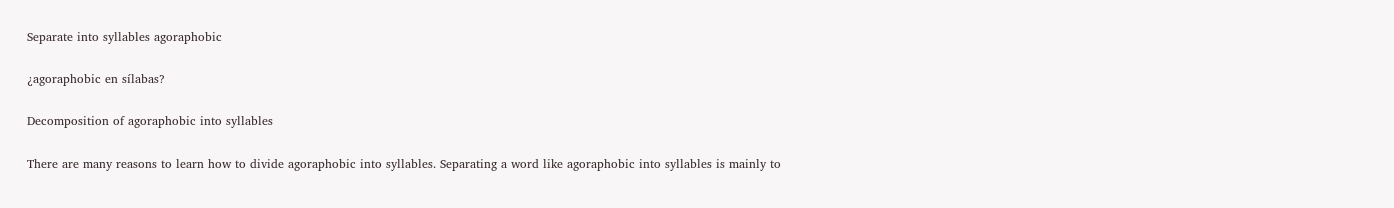Separate into syllables agoraphobic

¿agoraphobic en sílabas?

Decomposition of agoraphobic into syllables

There are many reasons to learn how to divide agoraphobic into syllables. Separating a word like agoraphobic into syllables is mainly to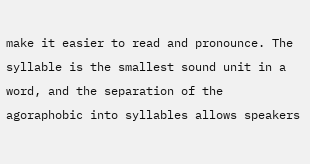make it easier to read and pronounce. The syllable is the smallest sound unit in a word, and the separation of the agoraphobic into syllables allows speakers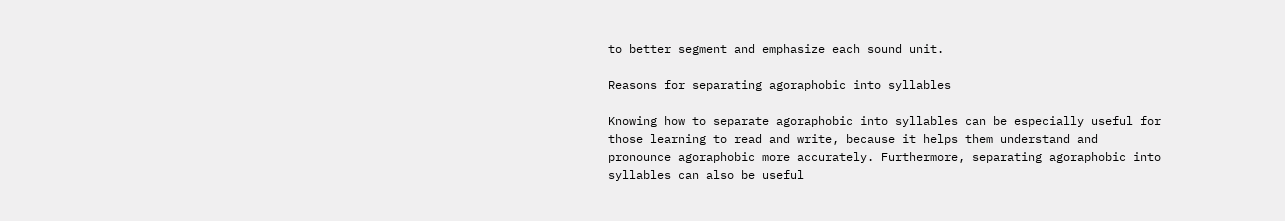to better segment and emphasize each sound unit.

Reasons for separating agoraphobic into syllables

Knowing how to separate agoraphobic into syllables can be especially useful for those learning to read and write, because it helps them understand and pronounce agoraphobic more accurately. Furthermore, separating agoraphobic into syllables can also be useful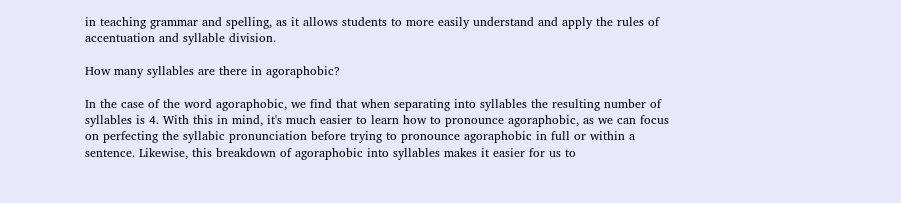in teaching grammar and spelling, as it allows students to more easily understand and apply the rules of accentuation and syllable division.

How many syllables are there in agoraphobic?

In the case of the word agoraphobic, we find that when separating into syllables the resulting number of syllables is 4. With this in mind, it's much easier to learn how to pronounce agoraphobic, as we can focus on perfecting the syllabic pronunciation before trying to pronounce agoraphobic in full or within a sentence. Likewise, this breakdown of agoraphobic into syllables makes it easier for us to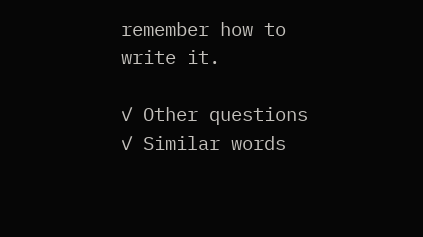remember how to write it.

✓ Other questions
✓ Similar words